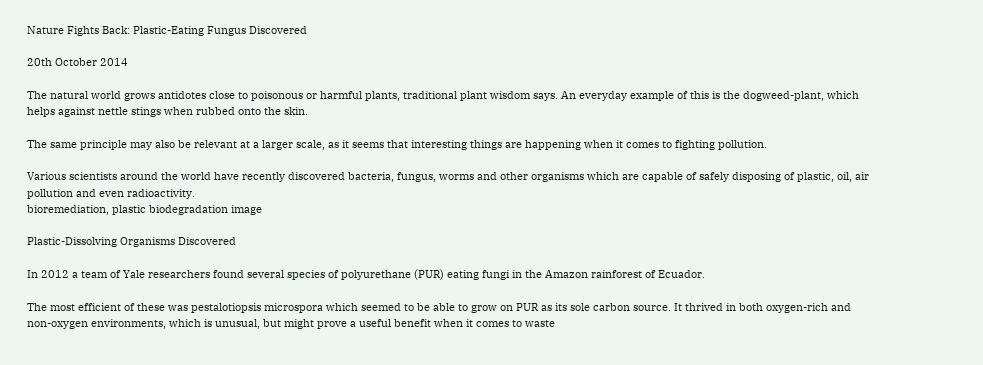Nature Fights Back: Plastic-Eating Fungus Discovered

20th October 2014

The natural world grows antidotes close to poisonous or harmful plants, traditional plant wisdom says. An everyday example of this is the dogweed-plant, which helps against nettle stings when rubbed onto the skin.

The same principle may also be relevant at a larger scale, as it seems that interesting things are happening when it comes to fighting pollution.

Various scientists around the world have recently discovered bacteria, fungus, worms and other organisms which are capable of safely disposing of plastic, oil, air pollution and even radioactivity.
bioremediation, plastic biodegradation image

Plastic-Dissolving Organisms Discovered

In 2012 a team of Yale researchers found several species of polyurethane (PUR) eating fungi in the Amazon rainforest of Ecuador.

The most efficient of these was pestalotiopsis microspora which seemed to be able to grow on PUR as its sole carbon source. It thrived in both oxygen-rich and non-oxygen environments, which is unusual, but might prove a useful benefit when it comes to waste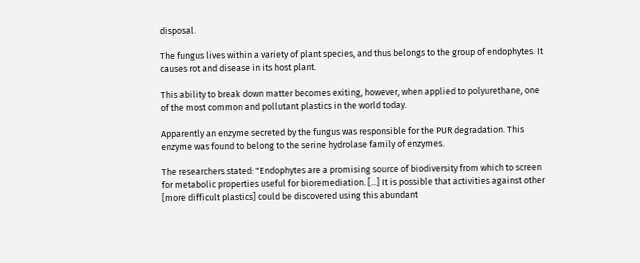disposal.

The fungus lives within a variety of plant species, and thus belongs to the group of endophytes. It causes rot and disease in its host plant.

This ability to break down matter becomes exiting, however, when applied to polyurethane, one of the most common and pollutant plastics in the world today.

Apparently an enzyme secreted by the fungus was responsible for the PUR degradation. This enzyme was found to belong to the serine hydrolase family of enzymes.

The researchers stated: "Endophytes are a promising source of biodiversity from which to screen for metabolic properties useful for bioremediation. [...] It is possible that activities against other [more difficult plastics] could be discovered using this abundant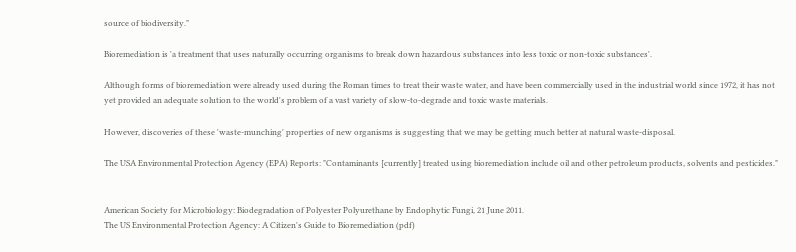source of biodiversity."

Bioremediation is 'a treatment that uses naturally occurring organisms to break down hazardous substances into less toxic or non-toxic substances'.

Although forms of bioremediation were already used during the Roman times to treat their waste water, and have been commercially used in the industrial world since 1972, it has not yet provided an adequate solution to the world's problem of a vast variety of slow-to-degrade and toxic waste materials.

However, discoveries of these 'waste-munching' properties of new organisms is suggesting that we may be getting much better at natural waste-disposal.

The USA Environmental Protection Agency (EPA) Reports: "Contaminants [currently] treated using bioremediation include oil and other petroleum products, solvents and pesticides."


American Society for Microbiology: Biodegradation of Polyester Polyurethane by Endophytic Fungi, 21 June 2011.
The US Environmental Protection Agency: A Citizen's Guide to Bioremediation (pdf)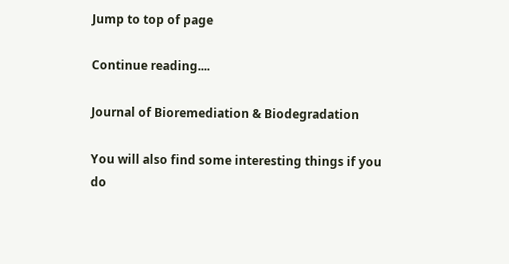Jump to top of page

Continue reading....

Journal of Bioremediation & Biodegradation

You will also find some interesting things if you do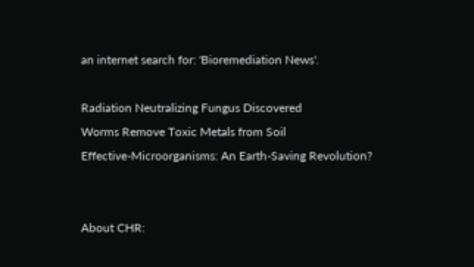an internet search for: 'Bioremediation News'.

Radiation Neutralizing Fungus Discovered
Worms Remove Toxic Metals from Soil
Effective-Microorganisms: An Earth-Saving Revolution?


About CHR: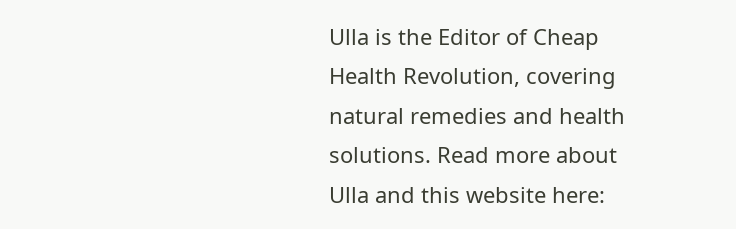Ulla is the Editor of Cheap Health Revolution, covering natural remedies and health solutions. Read more about Ulla and this website here: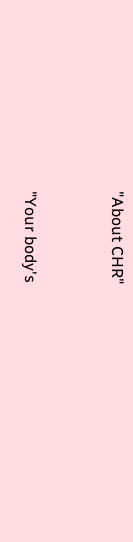"About CHR"


"Your body's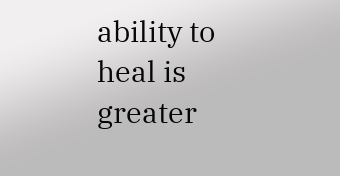ability to heal is greater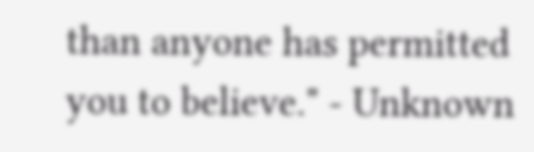than anyone has permitted you to believe." - Unknown